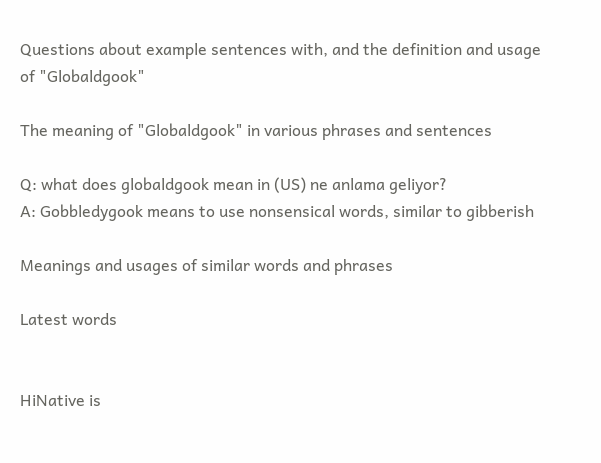Questions about example sentences with, and the definition and usage of "Globaldgook"

The meaning of "Globaldgook" in various phrases and sentences

Q: what does globaldgook mean in (US) ne anlama geliyor?
A: Gobbledygook means to use nonsensical words, similar to gibberish

Meanings and usages of similar words and phrases

Latest words


HiNative is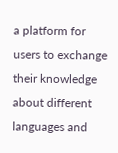a platform for users to exchange their knowledge about different languages and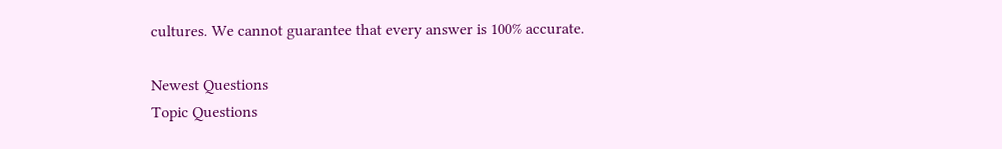cultures. We cannot guarantee that every answer is 100% accurate.

Newest Questions
Topic Questions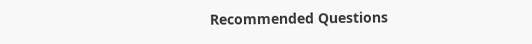Recommended Questions